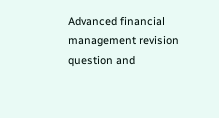Advanced financial management revision question and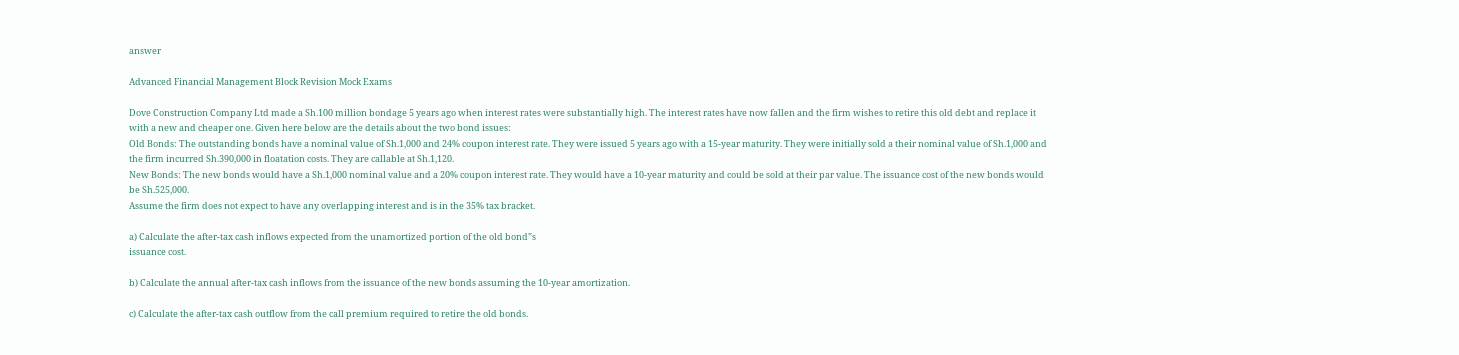answer

Advanced Financial Management Block Revision Mock Exams

Dove Construction Company Ltd made a Sh.100 million bondage 5 years ago when interest rates were substantially high. The interest rates have now fallen and the firm wishes to retire this old debt and replace it with a new and cheaper one. Given here below are the details about the two bond issues:
Old Bonds: The outstanding bonds have a nominal value of Sh.1,000 and 24% coupon interest rate. They were issued 5 years ago with a 15-year maturity. They were initially sold a their nominal value of Sh.1,000 and the firm incurred Sh.390,000 in floatation costs. They are callable at Sh.1,120.
New Bonds: The new bonds would have a Sh.1,000 nominal value and a 20% coupon interest rate. They would have a 10-year maturity and could be sold at their par value. The issuance cost of the new bonds would be Sh.525,000.
Assume the firm does not expect to have any overlapping interest and is in the 35% tax bracket.

a) Calculate the after-tax cash inflows expected from the unamortized portion of the old bond‟s
issuance cost.

b) Calculate the annual after-tax cash inflows from the issuance of the new bonds assuming the 10-year amortization.

c) Calculate the after-tax cash outflow from the call premium required to retire the old bonds.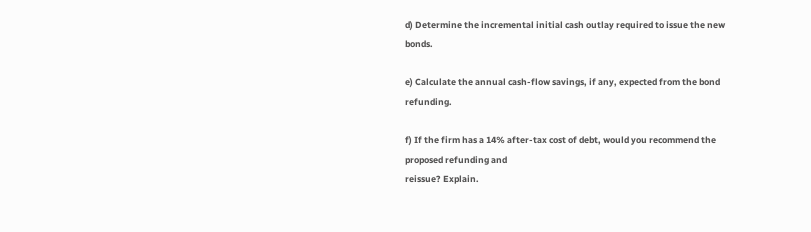d) Determine the incremental initial cash outlay required to issue the new bonds.

e) Calculate the annual cash-flow savings, if any, expected from the bond refunding.

f) If the firm has a 14% after-tax cost of debt, would you recommend the proposed refunding and
reissue? Explain.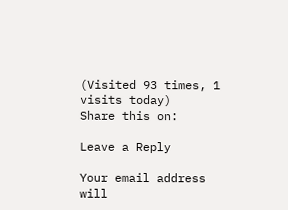(Visited 93 times, 1 visits today)
Share this on:

Leave a Reply

Your email address will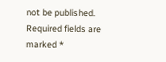not be published. Required fields are marked *